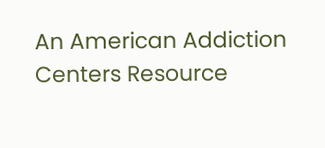An American Addiction Centers Resource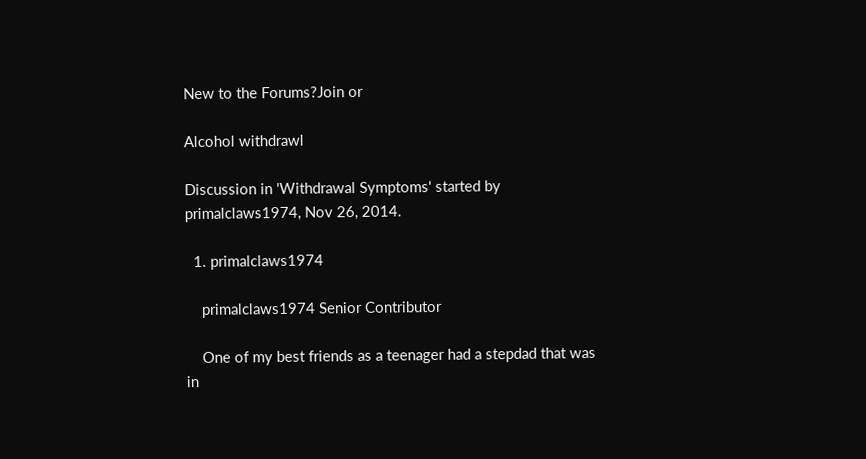New to the Forums?Join or

Alcohol withdrawl

Discussion in 'Withdrawal Symptoms' started by primalclaws1974, Nov 26, 2014.

  1. primalclaws1974

    primalclaws1974 Senior Contributor

    One of my best friends as a teenager had a stepdad that was in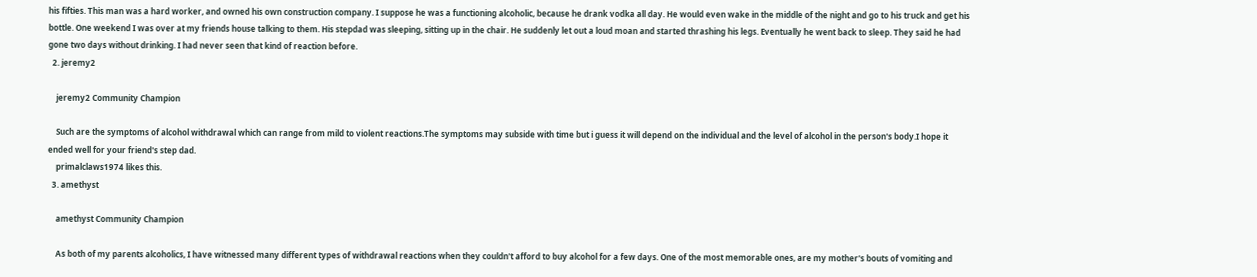his fifties. This man was a hard worker, and owned his own construction company. I suppose he was a functioning alcoholic, because he drank vodka all day. He would even wake in the middle of the night and go to his truck and get his bottle. One weekend I was over at my friends house talking to them. His stepdad was sleeping, sitting up in the chair. He suddenly let out a loud moan and started thrashing his legs. Eventually he went back to sleep. They said he had gone two days without drinking. I had never seen that kind of reaction before.
  2. jeremy2

    jeremy2 Community Champion

    Such are the symptoms of alcohol withdrawal which can range from mild to violent reactions.The symptoms may subside with time but i guess it will depend on the individual and the level of alcohol in the person's body.I hope it ended well for your friend's step dad.
    primalclaws1974 likes this.
  3. amethyst

    amethyst Community Champion

    As both of my parents alcoholics, I have witnessed many different types of withdrawal reactions when they couldn't afford to buy alcohol for a few days. One of the most memorable ones, are my mother's bouts of vomiting and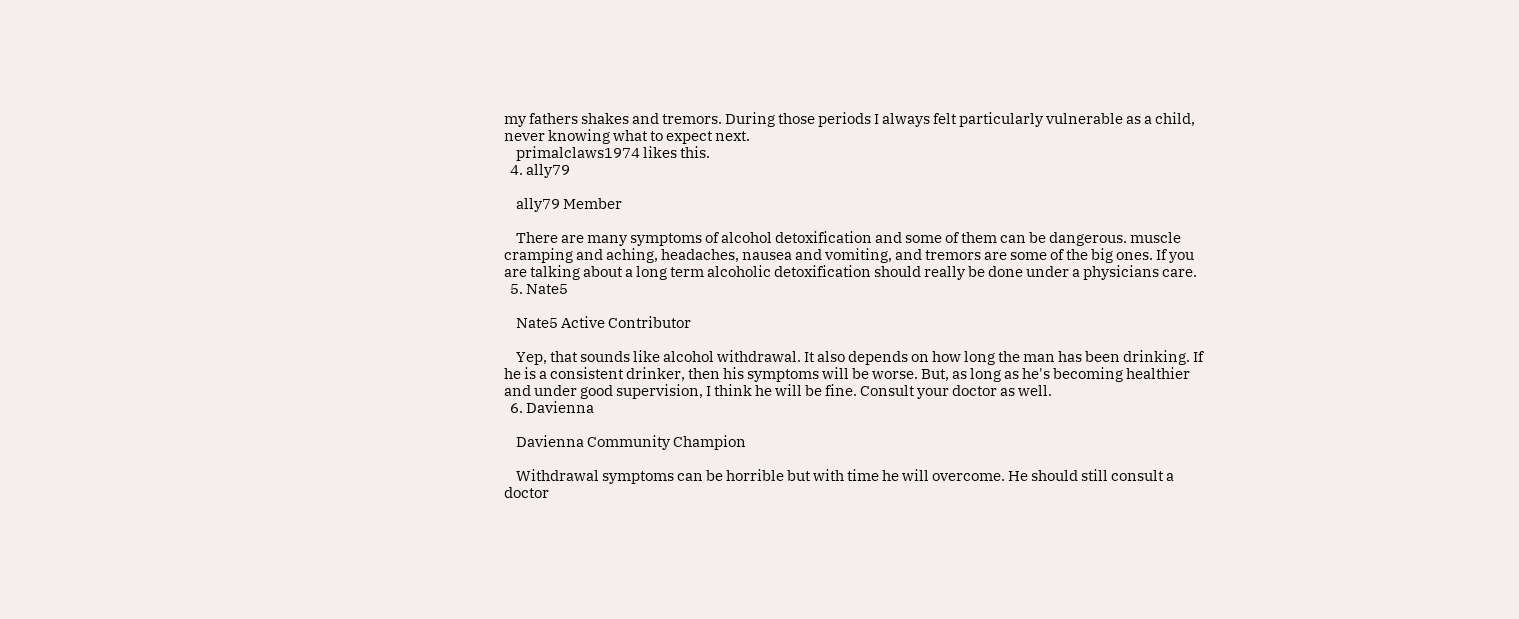my fathers shakes and tremors. During those periods I always felt particularly vulnerable as a child, never knowing what to expect next.
    primalclaws1974 likes this.
  4. ally79

    ally79 Member

    There are many symptoms of alcohol detoxification and some of them can be dangerous. muscle cramping and aching, headaches, nausea and vomiting, and tremors are some of the big ones. If you are talking about a long term alcoholic detoxification should really be done under a physicians care.
  5. Nate5

    Nate5 Active Contributor

    Yep, that sounds like alcohol withdrawal. It also depends on how long the man has been drinking. If he is a consistent drinker, then his symptoms will be worse. But, as long as he's becoming healthier and under good supervision, I think he will be fine. Consult your doctor as well.
  6. Davienna

    Davienna Community Champion

    Withdrawal symptoms can be horrible but with time he will overcome. He should still consult a doctor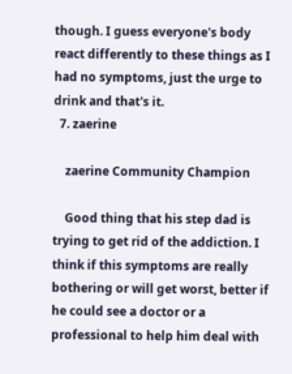though. I guess everyone's body react differently to these things as I had no symptoms, just the urge to drink and that's it.
  7. zaerine

    zaerine Community Champion

    Good thing that his step dad is trying to get rid of the addiction. I think if this symptoms are really bothering or will get worst, better if he could see a doctor or a professional to help him deal with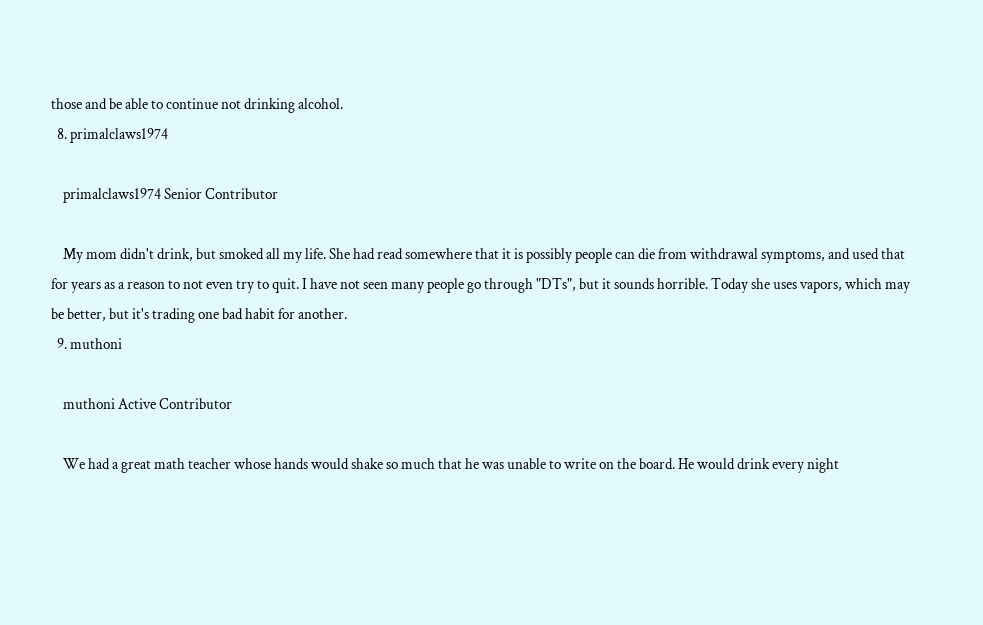those and be able to continue not drinking alcohol.
  8. primalclaws1974

    primalclaws1974 Senior Contributor

    My mom didn't drink, but smoked all my life. She had read somewhere that it is possibly people can die from withdrawal symptoms, and used that for years as a reason to not even try to quit. I have not seen many people go through "DTs", but it sounds horrible. Today she uses vapors, which may be better, but it's trading one bad habit for another.
  9. muthoni

    muthoni Active Contributor

    We had a great math teacher whose hands would shake so much that he was unable to write on the board. He would drink every night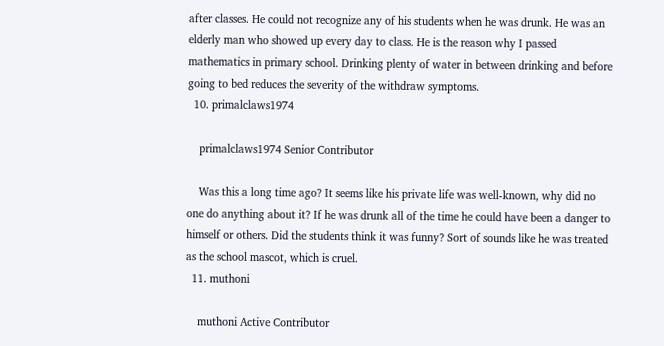after classes. He could not recognize any of his students when he was drunk. He was an elderly man who showed up every day to class. He is the reason why I passed mathematics in primary school. Drinking plenty of water in between drinking and before going to bed reduces the severity of the withdraw symptoms.
  10. primalclaws1974

    primalclaws1974 Senior Contributor

    Was this a long time ago? It seems like his private life was well-known, why did no one do anything about it? If he was drunk all of the time he could have been a danger to himself or others. Did the students think it was funny? Sort of sounds like he was treated as the school mascot, which is cruel.
  11. muthoni

    muthoni Active Contributor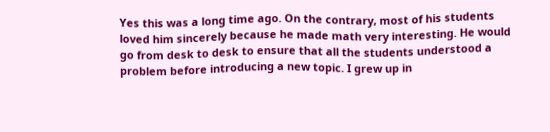Yes this was a long time ago. On the contrary, most of his students loved him sincerely because he made math very interesting. He would go from desk to desk to ensure that all the students understood a problem before introducing a new topic. I grew up in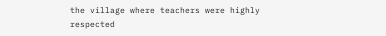the village where teachers were highly respected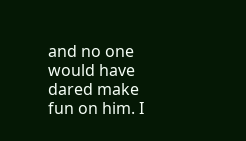and no one would have dared make fun on him. I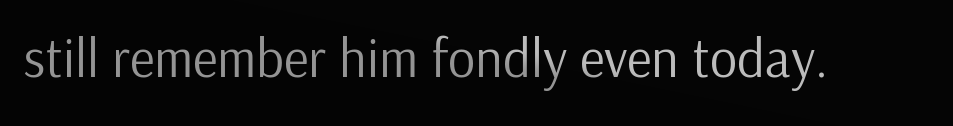still remember him fondly even today.